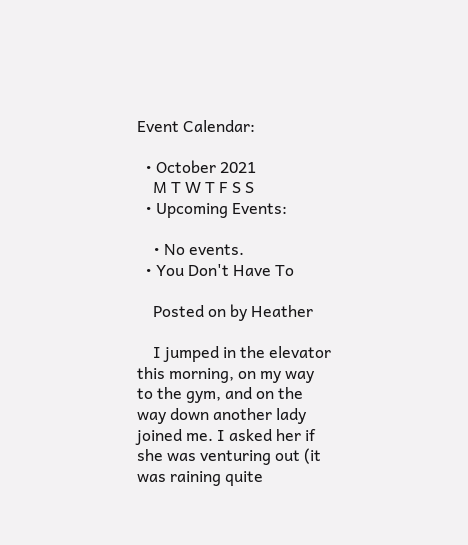Event Calendar:

  • October 2021
    M T W T F S S
  • Upcoming Events:

    • No events.
  • You Don't Have To

    Posted on by Heather

    I jumped in the elevator this morning, on my way to the gym, and on the way down another lady joined me. I asked her if she was venturing out (it was raining quite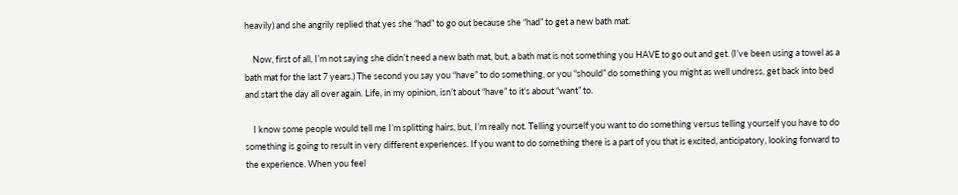heavily) and she angrily replied that yes she “had” to go out because she “had” to get a new bath mat.

    Now, first of all, I’m not saying she didn’t need a new bath mat, but, a bath mat is not something you HAVE to go out and get. (I’ve been using a towel as a bath mat for the last 7 years.) The second you say you “have” to do something, or you “should” do something you might as well undress, get back into bed and start the day all over again. Life, in my opinion, isn’t about “have” to it’s about “want” to.

    I know some people would tell me I’m splitting hairs, but, I’m really not. Telling yourself you want to do something versus telling yourself you have to do something is going to result in very different experiences. If you want to do something there is a part of you that is excited, anticipatory, looking forward to the experience. When you feel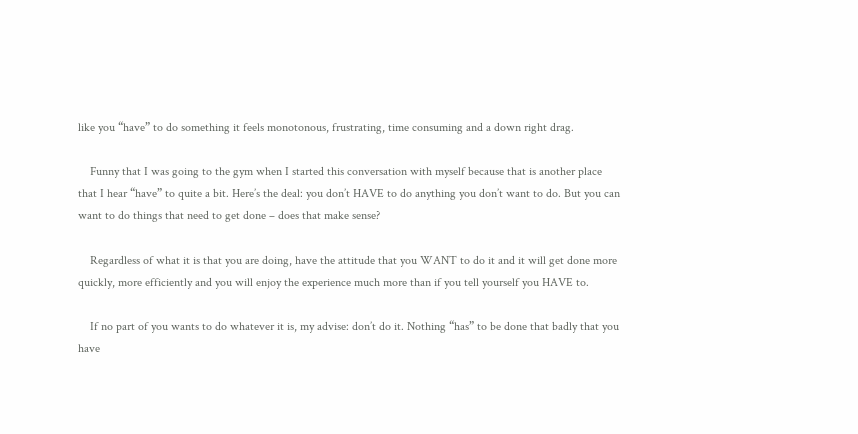like you “have” to do something it feels monotonous, frustrating, time consuming and a down right drag.

    Funny that I was going to the gym when I started this conversation with myself because that is another place that I hear “have” to quite a bit. Here’s the deal: you don’t HAVE to do anything you don’t want to do. But you can want to do things that need to get done – does that make sense?

    Regardless of what it is that you are doing, have the attitude that you WANT to do it and it will get done more quickly, more efficiently and you will enjoy the experience much more than if you tell yourself you HAVE to.

    If no part of you wants to do whatever it is, my advise: don’t do it. Nothing “has” to be done that badly that you have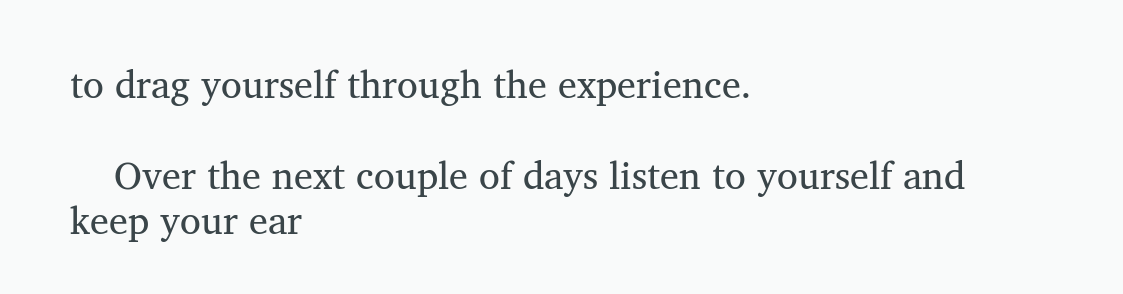to drag yourself through the experience.

    Over the next couple of days listen to yourself and keep your ear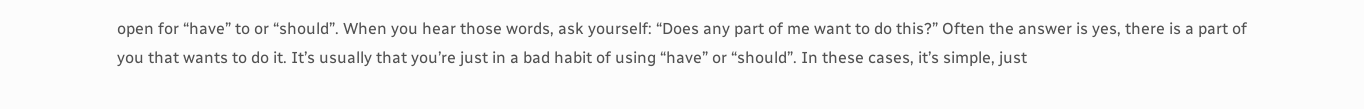open for “have” to or “should”. When you hear those words, ask yourself: “Does any part of me want to do this?” Often the answer is yes, there is a part of you that wants to do it. It’s usually that you’re just in a bad habit of using “have” or “should”. In these cases, it’s simple, just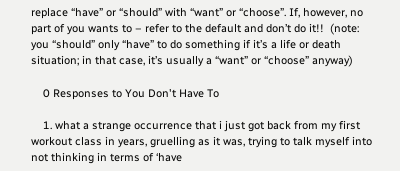replace “have” or “should” with “want” or “choose”. If, however, no part of you wants to – refer to the default and don’t do it!!  (note: you “should” only “have” to do something if it’s a life or death situation; in that case, it’s usually a “want” or “choose” anyway)

    0 Responses to You Don't Have To

    1. what a strange occurrence that i just got back from my first workout class in years, gruelling as it was, trying to talk myself into not thinking in terms of ‘have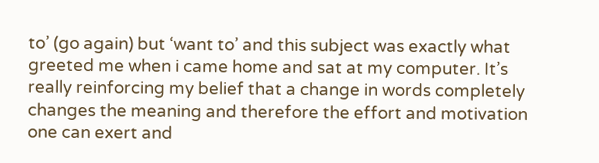to’ (go again) but ‘want to’ and this subject was exactly what greeted me when i came home and sat at my computer. It’s really reinforcing my belief that a change in words completely changes the meaning and therefore the effort and motivation one can exert and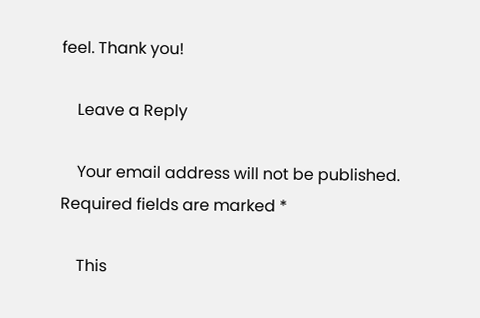feel. Thank you!

    Leave a Reply

    Your email address will not be published. Required fields are marked *

    This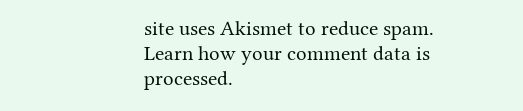site uses Akismet to reduce spam. Learn how your comment data is processed.